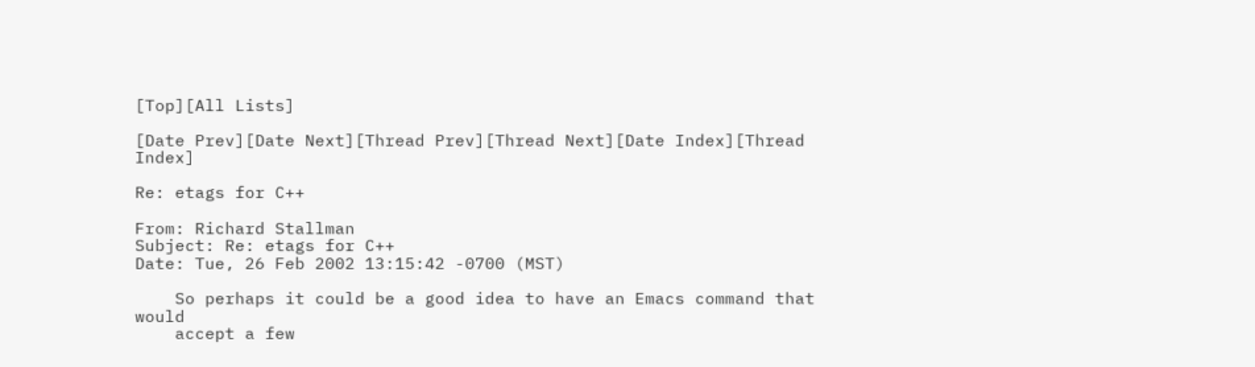[Top][All Lists]

[Date Prev][Date Next][Thread Prev][Thread Next][Date Index][Thread Index]

Re: etags for C++

From: Richard Stallman
Subject: Re: etags for C++
Date: Tue, 26 Feb 2002 13:15:42 -0700 (MST)

    So perhaps it could be a good idea to have an Emacs command that would
    accept a few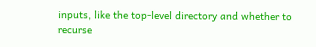inputs, like the top-level directory and whether to recurse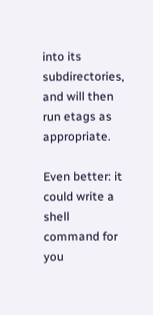into its subdirectories, and will then run etags as appropriate.

Even better: it could write a shell command for you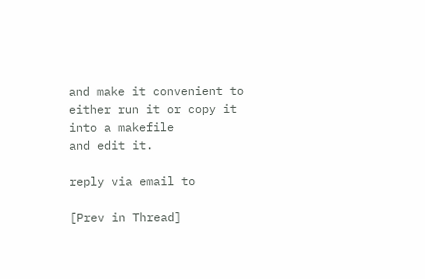and make it convenient to either run it or copy it into a makefile
and edit it.

reply via email to

[Prev in Thread]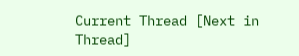Current Thread [Next in Thread]